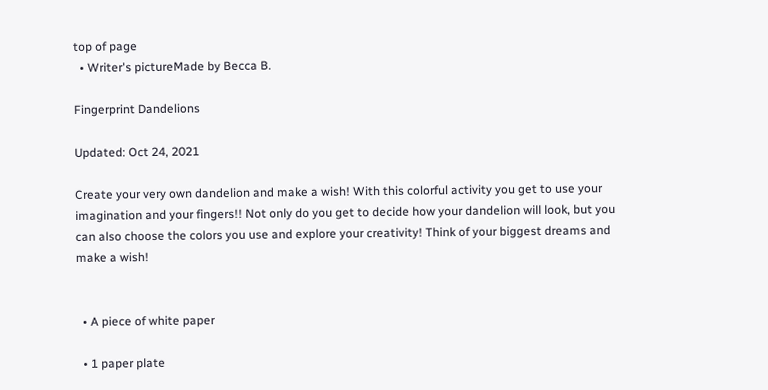top of page
  • Writer's pictureMade by Becca B.

Fingerprint Dandelions

Updated: Oct 24, 2021

Create your very own dandelion and make a wish! With this colorful activity you get to use your imagination and your fingers!! Not only do you get to decide how your dandelion will look, but you can also choose the colors you use and explore your creativity! Think of your biggest dreams and make a wish!


  • A piece of white paper

  • 1 paper plate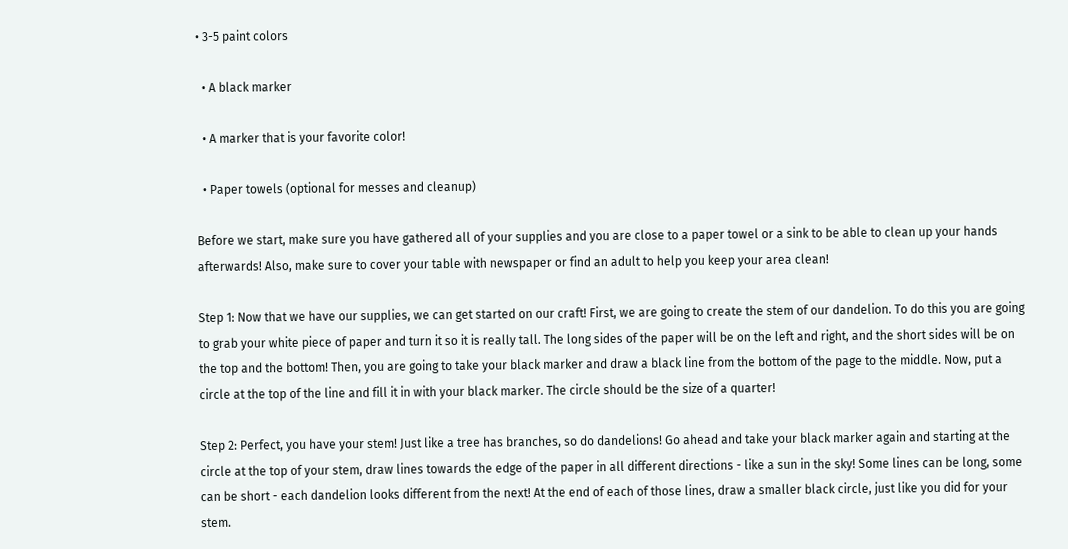• 3-5 paint colors

  • A black marker

  • A marker that is your favorite color!

  • Paper towels (optional for messes and cleanup)

Before we start, make sure you have gathered all of your supplies and you are close to a paper towel or a sink to be able to clean up your hands afterwards! Also, make sure to cover your table with newspaper or find an adult to help you keep your area clean!

Step 1: Now that we have our supplies, we can get started on our craft! First, we are going to create the stem of our dandelion. To do this you are going to grab your white piece of paper and turn it so it is really tall. The long sides of the paper will be on the left and right, and the short sides will be on the top and the bottom! Then, you are going to take your black marker and draw a black line from the bottom of the page to the middle. Now, put a circle at the top of the line and fill it in with your black marker. The circle should be the size of a quarter!

Step 2: Perfect, you have your stem! Just like a tree has branches, so do dandelions! Go ahead and take your black marker again and starting at the circle at the top of your stem, draw lines towards the edge of the paper in all different directions - like a sun in the sky! Some lines can be long, some can be short - each dandelion looks different from the next! At the end of each of those lines, draw a smaller black circle, just like you did for your stem.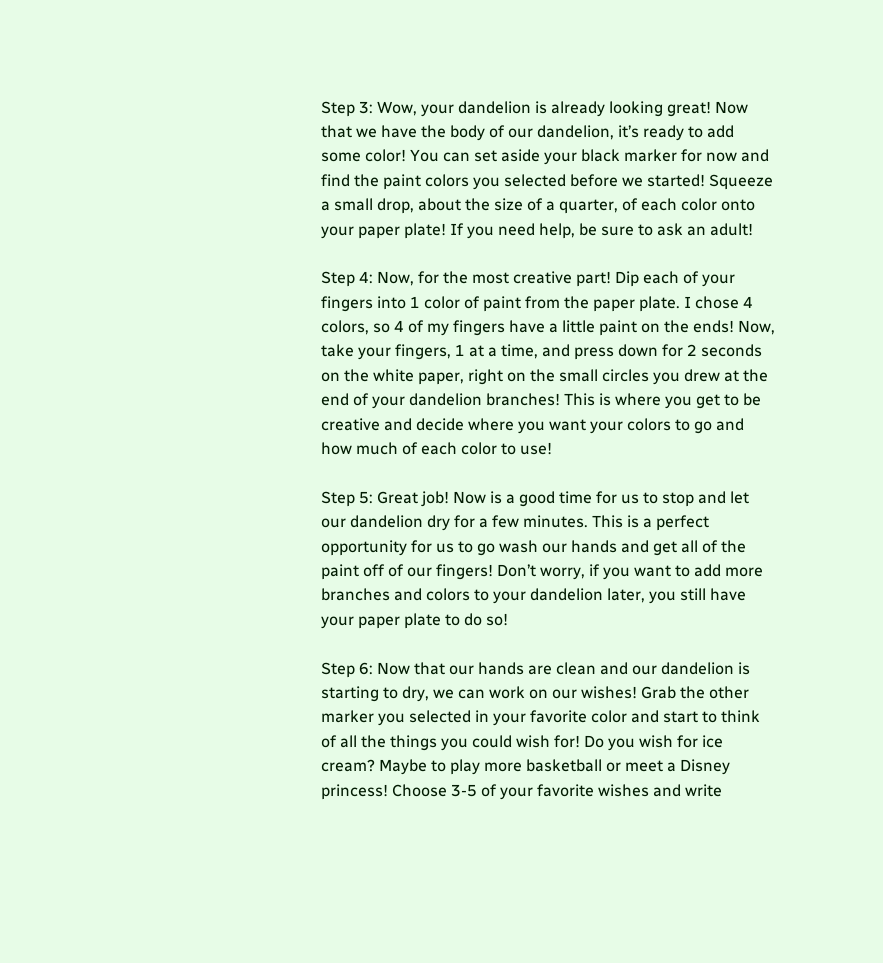Step 3: Wow, your dandelion is already looking great! Now that we have the body of our dandelion, it’s ready to add some color! You can set aside your black marker for now and find the paint colors you selected before we started! Squeeze a small drop, about the size of a quarter, of each color onto your paper plate! If you need help, be sure to ask an adult!

Step 4: Now, for the most creative part! Dip each of your fingers into 1 color of paint from the paper plate. I chose 4 colors, so 4 of my fingers have a little paint on the ends! Now, take your fingers, 1 at a time, and press down for 2 seconds on the white paper, right on the small circles you drew at the end of your dandelion branches! This is where you get to be creative and decide where you want your colors to go and how much of each color to use!

Step 5: Great job! Now is a good time for us to stop and let our dandelion dry for a few minutes. This is a perfect opportunity for us to go wash our hands and get all of the paint off of our fingers! Don’t worry, if you want to add more branches and colors to your dandelion later, you still have your paper plate to do so!

Step 6: Now that our hands are clean and our dandelion is starting to dry, we can work on our wishes! Grab the other marker you selected in your favorite color and start to think of all the things you could wish for! Do you wish for ice cream? Maybe to play more basketball or meet a Disney princess! Choose 3-5 of your favorite wishes and write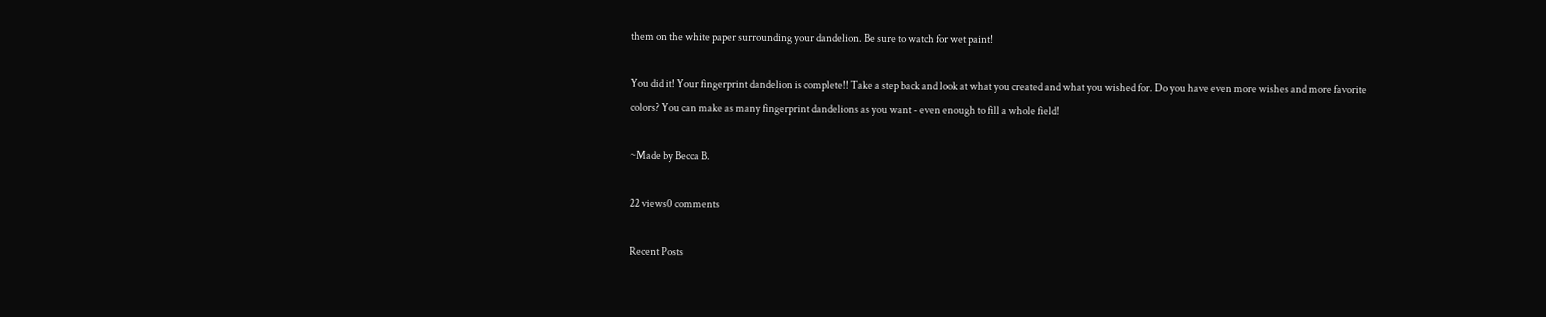them on the white paper surrounding your dandelion. Be sure to watch for wet paint!

You did it! Your fingerprint dandelion is complete!! Take a step back and look at what you created and what you wished for. Do you have even more wishes and more favorite colors? You can make as many fingerprint dandelions as you want - even enough to fill a whole field!

~Made by Becca B.

22 views0 comments

Recent Posts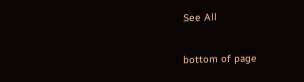See All


bottom of page